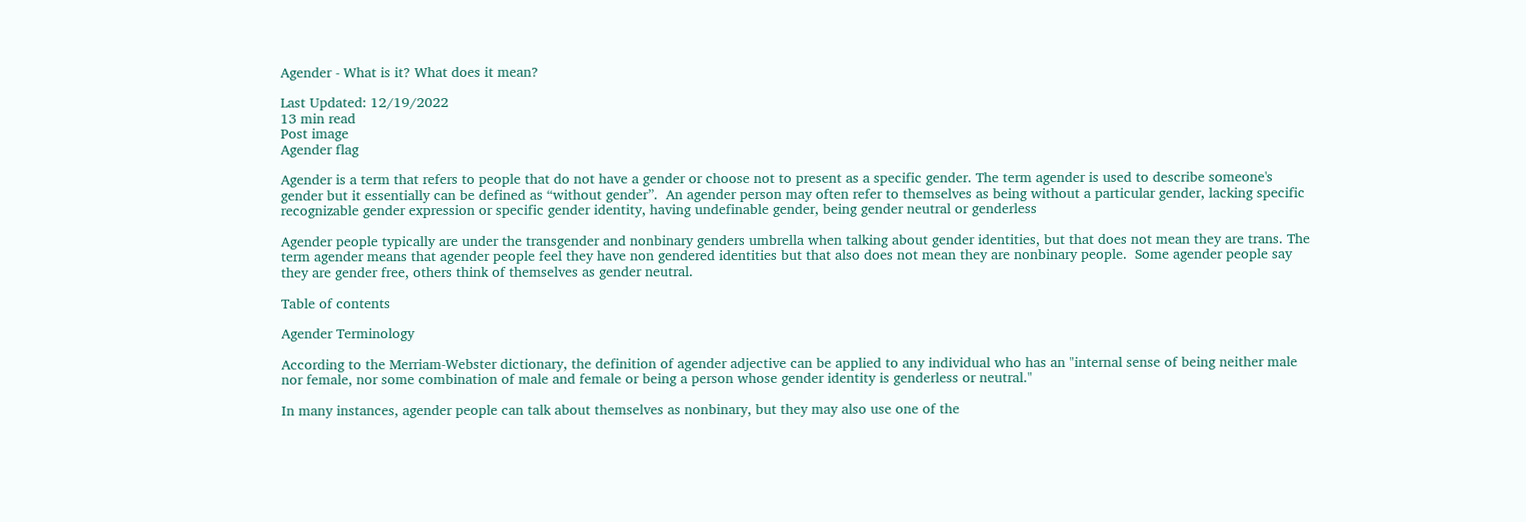Agender - What is it? What does it mean?

Last Updated: 12/19/2022
13 min read
Post image
Agender flag

Agender is a term that refers to people that do not have a gender or choose not to present as a specific gender. The term agender is used to describe someone's gender but it essentially can be defined as “without gender”.  An agender person may often refer to themselves as being without a particular gender, lacking specific recognizable gender expression or specific gender identity, having undefinable gender, being gender neutral or genderless

Agender people typically are under the transgender and nonbinary genders umbrella when talking about gender identities, but that does not mean they are trans. The term agender means that agender people feel they have non gendered identities but that also does not mean they are nonbinary people.  Some agender people say they are gender free, others think of themselves as gender neutral.

Table of contents

Agender Terminology

According to the Merriam-Webster dictionary, the definition of agender adjective can be applied to any individual who has an "internal sense of being neither male nor female, nor some combination of male and female or being a person whose gender identity is genderless or neutral."

In many instances, agender people can talk about themselves as nonbinary, but they may also use one of the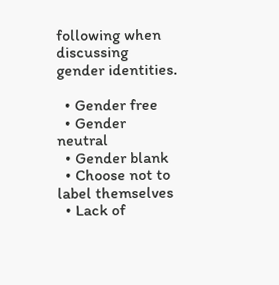following when discussing gender identities.

  • Gender free
  • Gender neutral
  • Gender blank
  • Choose not to label themselves
  • Lack of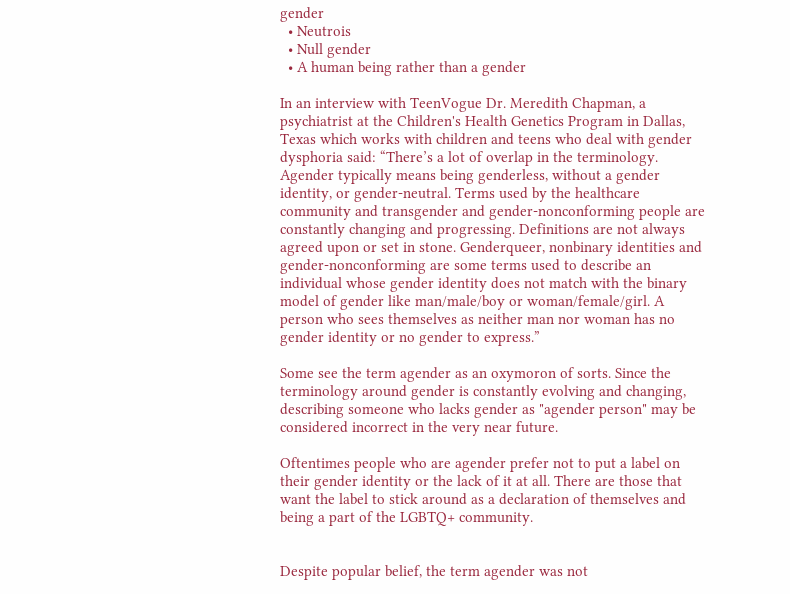gender
  • Neutrois
  • Null gender
  • A human being rather than a gender

In an interview with TeenVogue Dr. Meredith Chapman, a psychiatrist at the Children's Health Genetics Program in Dallas, Texas which works with children and teens who deal with gender dysphoria said: “There’s a lot of overlap in the terminology. Agender typically means being genderless, without a gender identity, or gender-neutral. Terms used by the healthcare community and transgender and gender-nonconforming people are constantly changing and progressing. Definitions are not always agreed upon or set in stone. Genderqueer, nonbinary identities and gender-nonconforming are some terms used to describe an individual whose gender identity does not match with the binary model of gender like man/male/boy or woman/female/girl. A person who sees themselves as neither man nor woman has no gender identity or no gender to express.”

Some see the term agender as an oxymoron of sorts. Since the terminology around gender is constantly evolving and changing, describing someone who lacks gender as "agender person" may be considered incorrect in the very near future.

Oftentimes people who are agender prefer not to put a label on their gender identity or the lack of it at all. There are those that want the label to stick around as a declaration of themselves and being a part of the LGBTQ+ community.


Despite popular belief, the term agender was not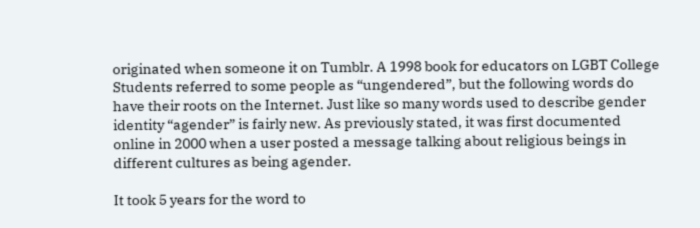originated when someone it on Tumblr. A 1998 book for educators on LGBT College Students referred to some people as “ungendered”, but the following words do have their roots on the Internet. Just like so many words used to describe gender identity “agender” is fairly new. As previously stated, it was first documented online in 2000 when a user posted a message talking about religious beings in different cultures as being agender.

It took 5 years for the word to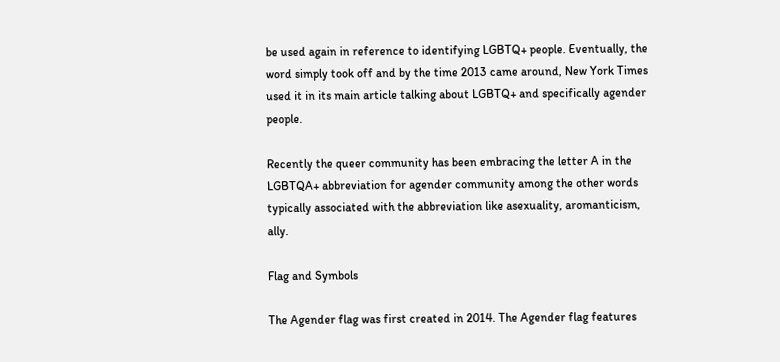be used again in reference to identifying LGBTQ+ people. Eventually, the word simply took off and by the time 2013 came around, New York Times used it in its main article talking about LGBTQ+ and specifically agender people.

Recently the queer community has been embracing the letter A in the LGBTQA+ abbreviation for agender community among the other words typically associated with the abbreviation like asexuality, aromanticism, ally.

Flag and Symbols

The Agender flag was first created in 2014. The Agender flag features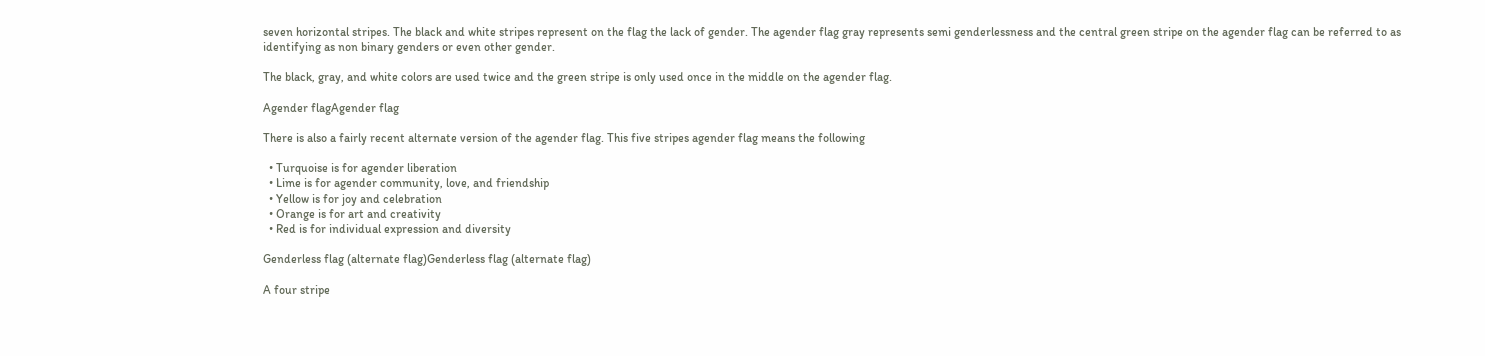seven horizontal stripes. The black and white stripes represent on the flag the lack of gender. The agender flag gray represents semi genderlessness and the central green stripe on the agender flag can be referred to as identifying as non binary genders or even other gender.

The black, gray, and white colors are used twice and the green stripe is only used once in the middle on the agender flag.

Agender flagAgender flag

There is also a fairly recent alternate version of the agender flag. This five stripes agender flag means the following

  • Turquoise is for agender liberation
  • Lime is for agender community, love, and friendship
  • Yellow is for joy and celebration
  • Orange is for art and creativity
  • Red is for individual expression and diversity

Genderless flag (alternate flag)Genderless flag (alternate flag)

A four stripe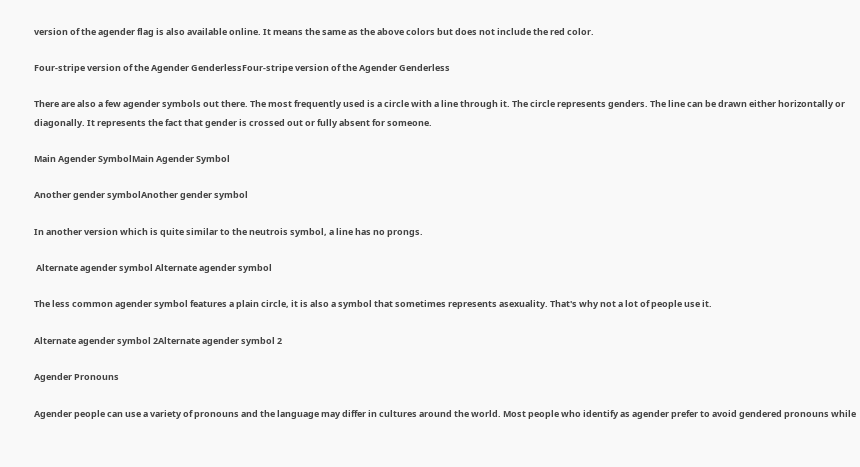version of the agender flag is also available online. It means the same as the above colors but does not include the red color.

Four-stripe version of the Agender GenderlessFour-stripe version of the Agender Genderless

There are also a few agender symbols out there. The most frequently used is a circle with a line through it. The circle represents genders. The line can be drawn either horizontally or diagonally. It represents the fact that gender is crossed out or fully absent for someone.

Main Agender SymbolMain Agender Symbol

Another gender symbolAnother gender symbol

In another version which is quite similar to the neutrois symbol, a line has no prongs.

 Alternate agender symbol Alternate agender symbol

The less common agender symbol features a plain circle, it is also a symbol that sometimes represents asexuality. That's why not a lot of people use it.

Alternate agender symbol 2Alternate agender symbol 2

Agender Pronouns

Agender people can use a variety of pronouns and the language may differ in cultures around the world. Most people who identify as agender prefer to avoid gendered pronouns while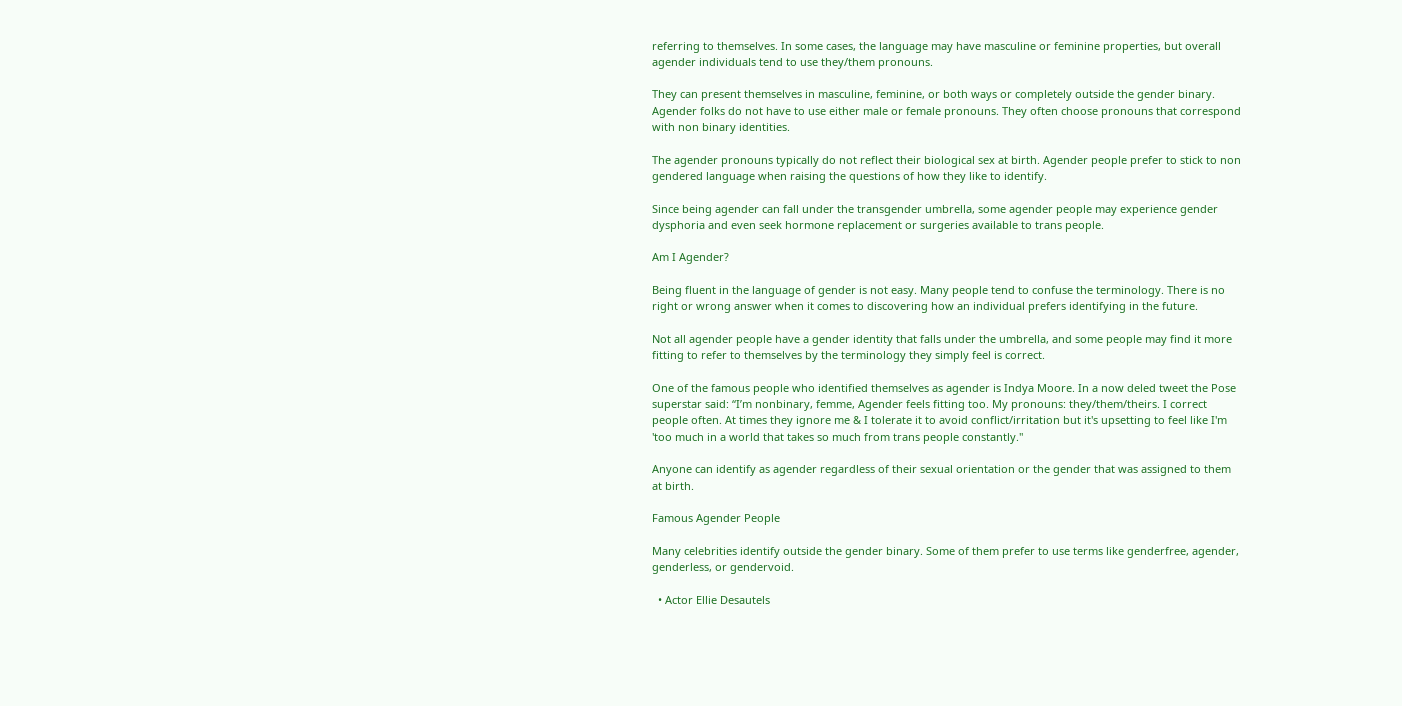referring to themselves. In some cases, the language may have masculine or feminine properties, but overall agender individuals tend to use they/them pronouns.

They can present themselves in masculine, feminine, or both ways or completely outside the gender binary.  Agender folks do not have to use either male or female pronouns. They often choose pronouns that correspond with non binary identities.

The agender pronouns typically do not reflect their biological sex at birth. Agender people prefer to stick to non gendered language when raising the questions of how they like to identify.

Since being agender can fall under the transgender umbrella, some agender people may experience gender dysphoria and even seek hormone replacement or surgeries available to trans people.

Am I Agender?

Being fluent in the language of gender is not easy. Many people tend to confuse the terminology. There is no right or wrong answer when it comes to discovering how an individual prefers identifying in the future.

Not all agender people have a gender identity that falls under the umbrella, and some people may find it more fitting to refer to themselves by the terminology they simply feel is correct.

One of the famous people who identified themselves as agender is Indya Moore. In a now deled tweet the Pose superstar said: “I’m nonbinary, femme, Agender feels fitting too. My pronouns: they/them/theirs. I correct people often. At times they ignore me & I tolerate it to avoid conflict/irritation but it's upsetting to feel like I'm 'too much in a world that takes so much from trans people constantly."

Anyone can identify as agender regardless of their sexual orientation or the gender that was assigned to them at birth.

Famous Agender People

Many celebrities identify outside the gender binary. Some of them prefer to use terms like genderfree, agender, genderless, or gendervoid.

  • Actor Ellie Desautels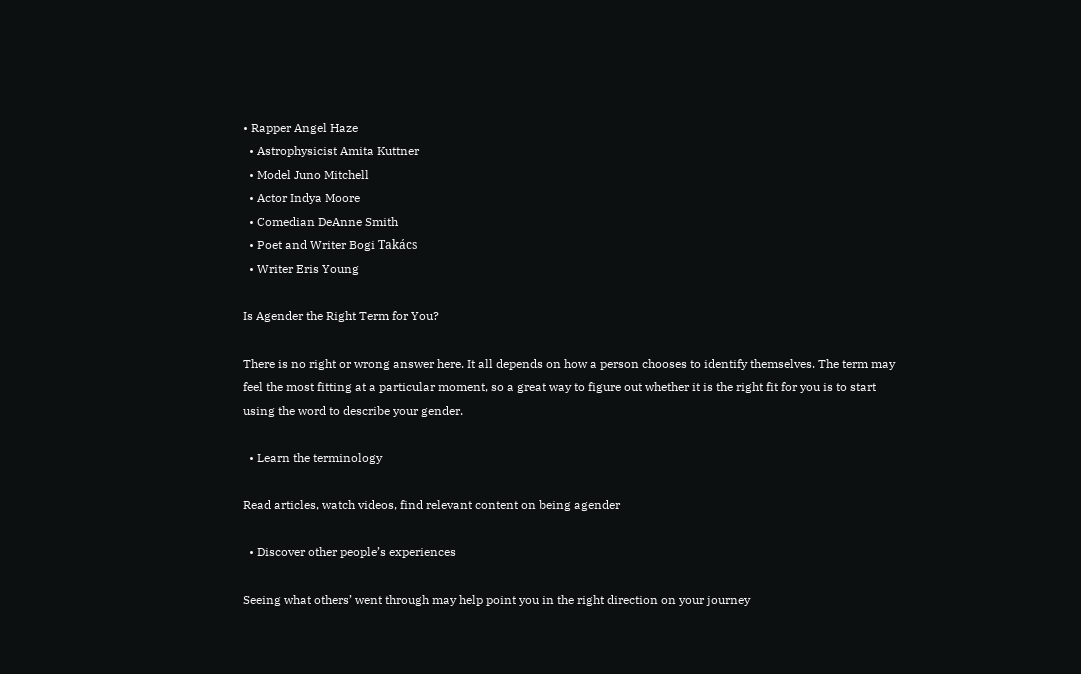• Rapper Angel Haze
  • Astrophysicist Amita Kuttner
  • Model Juno Mitchell
  • Actor Indya Moore
  • Comedian DeAnne Smith
  • Poet and Writer Bogi Takács
  • Writer Eris Young

Is Agender the Right Term for You?

There is no right or wrong answer here. It all depends on how a person chooses to identify themselves. The term may feel the most fitting at a particular moment, so a great way to figure out whether it is the right fit for you is to start using the word to describe your gender.

  • Learn the terminology

Read articles, watch videos, find relevant content on being agender

  • Discover other people’s experiences

Seeing what others’ went through may help point you in the right direction on your journey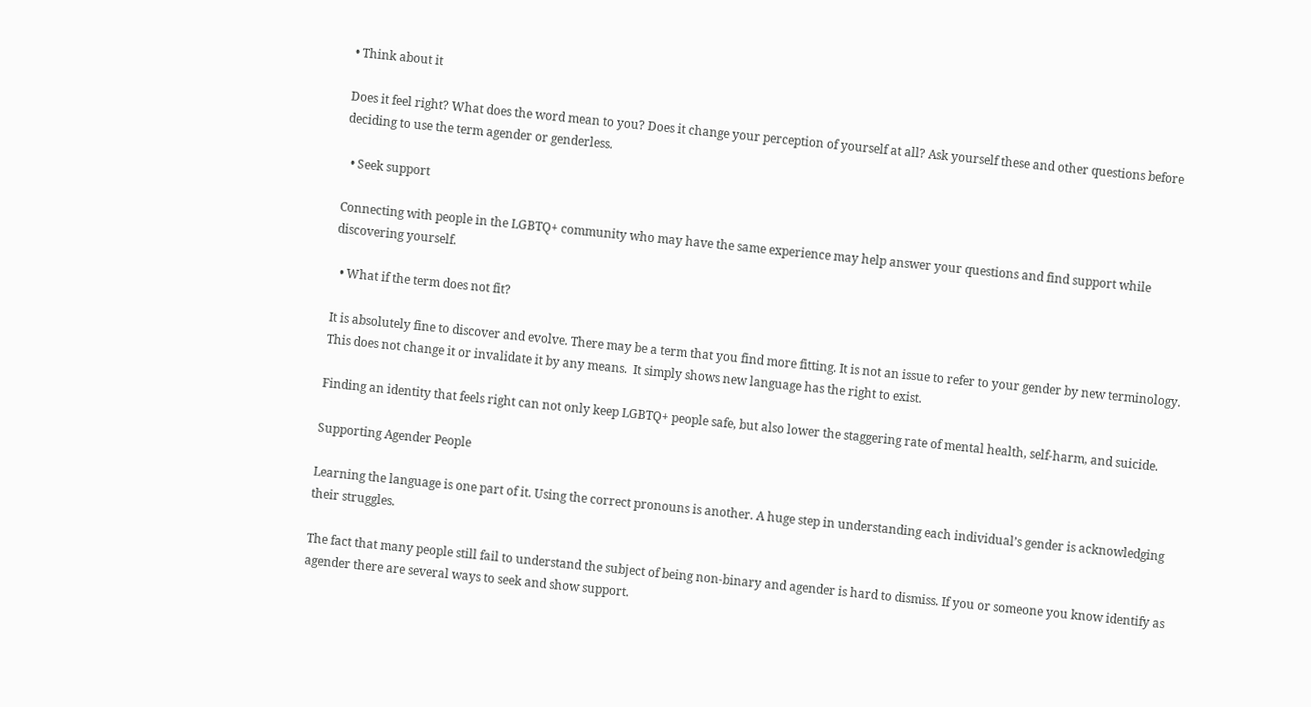• Think about it

Does it feel right? What does the word mean to you? Does it change your perception of yourself at all? Ask yourself these and other questions before deciding to use the term agender or genderless.

  • Seek support

Connecting with people in the LGBTQ+ community who may have the same experience may help answer your questions and find support while discovering yourself.

  • What if the term does not fit?

It is absolutely fine to discover and evolve. There may be a term that you find more fitting. It is not an issue to refer to your gender by new terminology. This does not change it or invalidate it by any means.  It simply shows new language has the right to exist.

Finding an identity that feels right can not only keep LGBTQ+ people safe, but also lower the staggering rate of mental health, self-harm, and suicide.

Supporting Agender People

Learning the language is one part of it. Using the correct pronouns is another. A huge step in understanding each individual’s gender is acknowledging their struggles.

The fact that many people still fail to understand the subject of being non-binary and agender is hard to dismiss. If you or someone you know identify as agender there are several ways to seek and show support.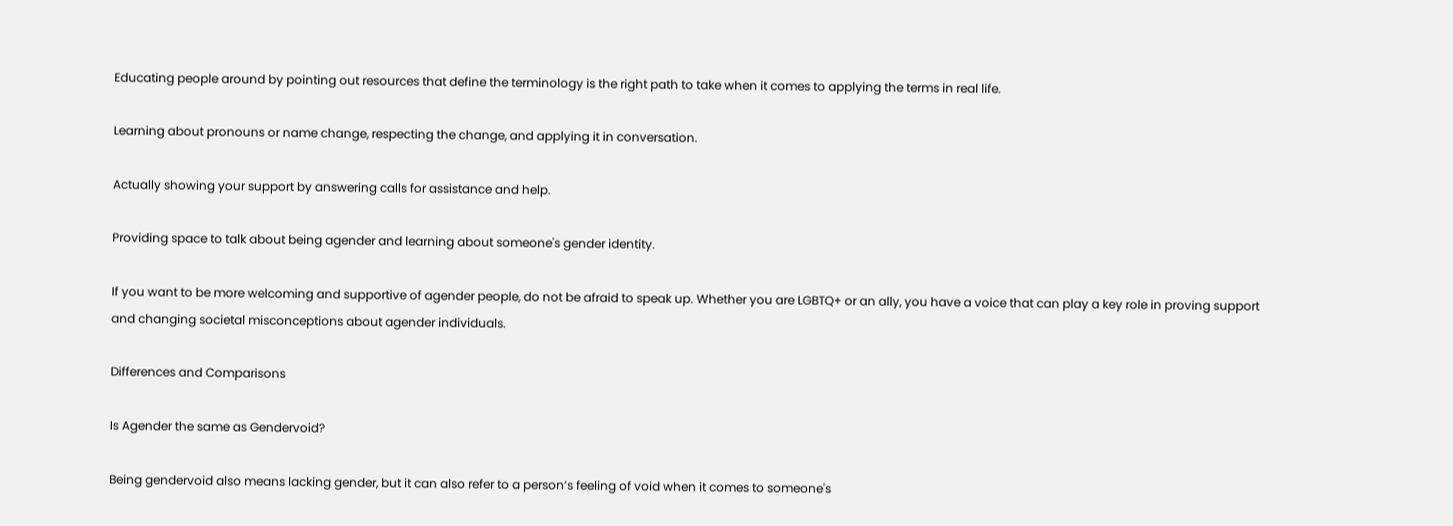Educating people around by pointing out resources that define the terminology is the right path to take when it comes to applying the terms in real life.

Learning about pronouns or name change, respecting the change, and applying it in conversation.

Actually showing your support by answering calls for assistance and help.

Providing space to talk about being agender and learning about someone's gender identity.

If you want to be more welcoming and supportive of agender people, do not be afraid to speak up. Whether you are LGBTQ+ or an ally, you have a voice that can play a key role in proving support and changing societal misconceptions about agender individuals.

Differences and Comparisons

Is Agender the same as Gendervoid?

Being gendervoid also means lacking gender, but it can also refer to a person’s feeling of void when it comes to someone's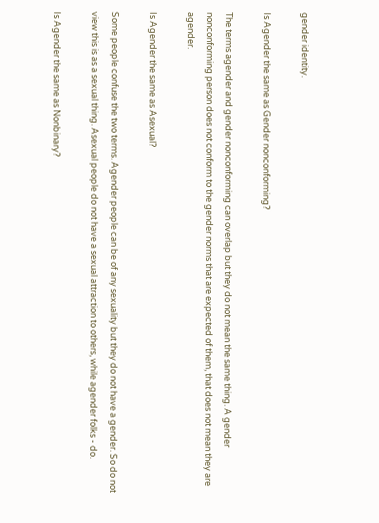gender identity.

Is Agender the same as Gender nonconforming?

The terms agender and gender nonconforming can overlap but they do not mean the same thing. A gender nonconforming person does not conform to the gender norms that are expected of them, that does not mean they are agender.

Is Agender the same as Asexual?

Some people confuse the two terms. Agender people can be of any sexuality but they do not have a gender. So do not view this is as a sexual thing. Asexual people do not have a sexual attraction to others, while agender folks - do.

Is Agender the same as Nonbinary?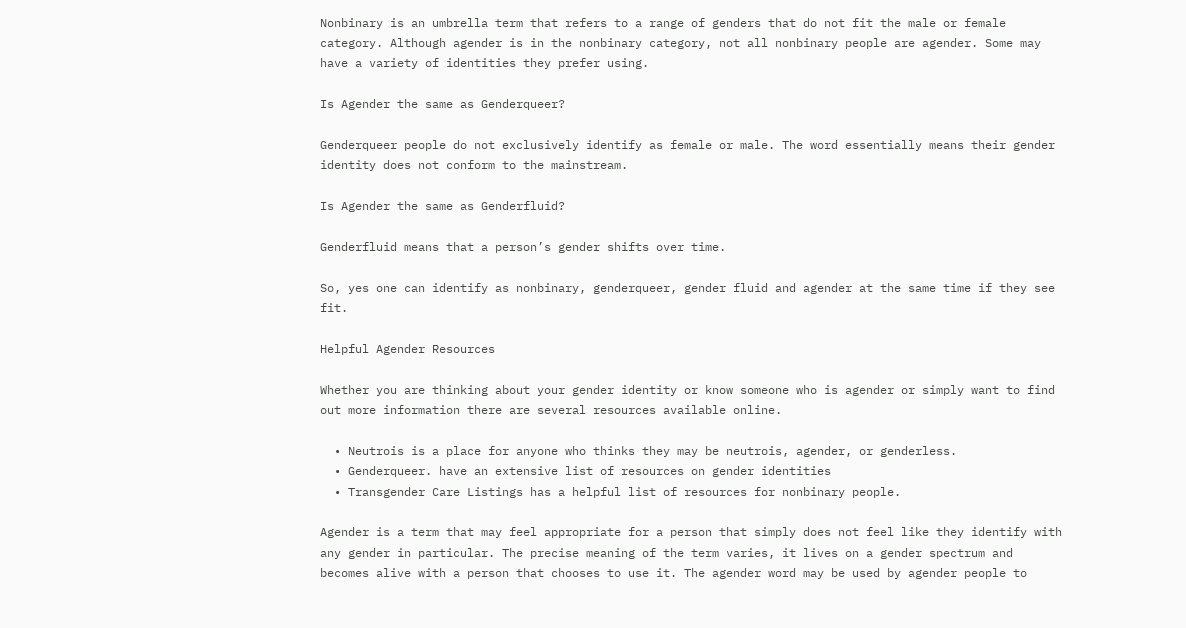Nonbinary is an umbrella term that refers to a range of genders that do not fit the male or female category. Although agender is in the nonbinary category, not all nonbinary people are agender. Some may have a variety of identities they prefer using.

Is Agender the same as Genderqueer?

Genderqueer people do not exclusively identify as female or male. The word essentially means their gender identity does not conform to the mainstream.

Is Agender the same as Genderfluid?

Genderfluid means that a person’s gender shifts over time.

So, yes one can identify as nonbinary, genderqueer, gender fluid and agender at the same time if they see fit.

Helpful Agender Resources

Whether you are thinking about your gender identity or know someone who is agender or simply want to find out more information there are several resources available online.

  • Neutrois is a place for anyone who thinks they may be neutrois, agender, or genderless.
  • Genderqueer. have an extensive list of resources on gender identities
  • Transgender Care Listings has a helpful list of resources for nonbinary people.

Agender is a term that may feel appropriate for a person that simply does not feel like they identify with any gender in particular. The precise meaning of the term varies, it lives on a gender spectrum and becomes alive with a person that chooses to use it. The agender word may be used by agender people to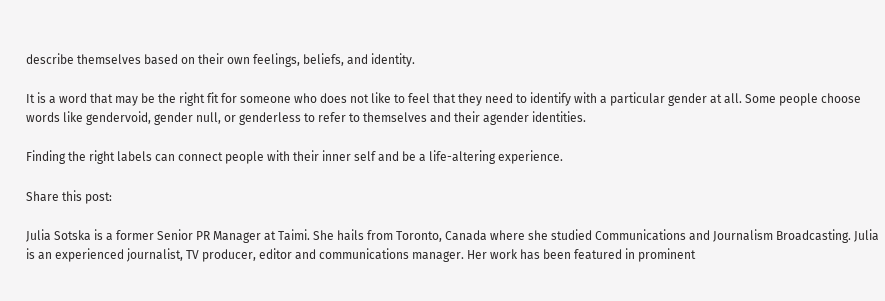describe themselves based on their own feelings, beliefs, and identity.

It is a word that may be the right fit for someone who does not like to feel that they need to identify with a particular gender at all. Some people choose words like gendervoid, gender null, or genderless to refer to themselves and their agender identities.

Finding the right labels can connect people with their inner self and be a life-altering experience.

Share this post:

Julia Sotska is a former Senior PR Manager at Taimi. She hails from Toronto, Canada where she studied Communications and Journalism Broadcasting. Julia is an experienced journalist, TV producer, editor and communications manager. Her work has been featured in prominent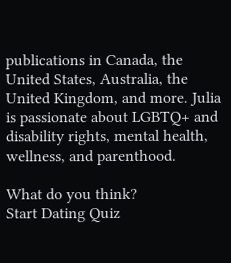publications in Canada, the United States, Australia, the United Kingdom, and more. Julia is passionate about LGBTQ+ and disability rights, mental health, wellness, and parenthood.

What do you think?
Start Dating Quiz